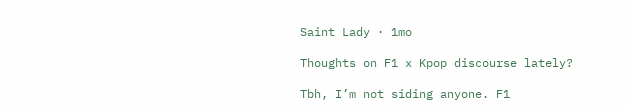Saint Lady · 1mo

Thoughts on F1 x Kpop discourse lately?

Tbh, I’m not siding anyone. F1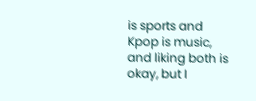is sports and Kpop is music, and liking both is okay, but I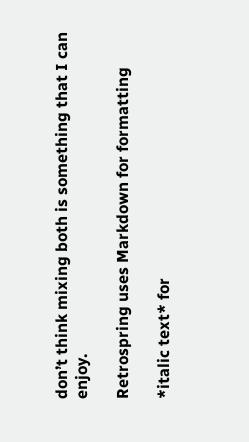don’t think mixing both is something that I can enjoy.

Retrospring uses Markdown for formatting

*italic text* for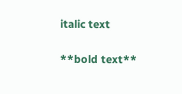italic text

**bold text**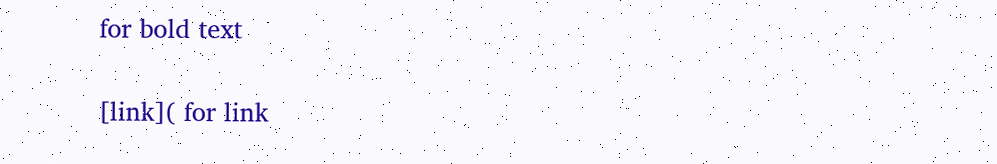for bold text

[link]( for link